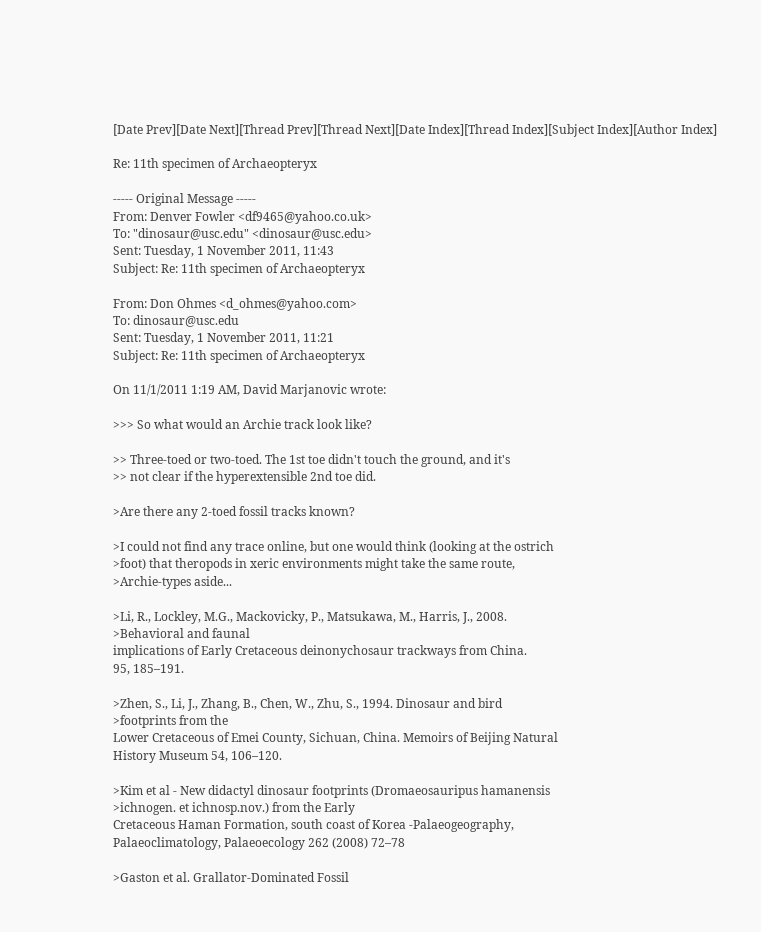[Date Prev][Date Next][Thread Prev][Thread Next][Date Index][Thread Index][Subject Index][Author Index]

Re: 11th specimen of Archaeopteryx

----- Original Message -----
From: Denver Fowler <df9465@yahoo.co.uk>
To: "dinosaur@usc.edu" <dinosaur@usc.edu>
Sent: Tuesday, 1 November 2011, 11:43
Subject: Re: 11th specimen of Archaeopteryx

From: Don Ohmes <d_ohmes@yahoo.com>
To: dinosaur@usc.edu
Sent: Tuesday, 1 November 2011, 11:21
Subject: Re: 11th specimen of Archaeopteryx

On 11/1/2011 1:19 AM, David Marjanovic wrote:

>>> So what would an Archie track look like?

>> Three-toed or two-toed. The 1st toe didn't touch the ground, and it's
>> not clear if the hyperextensible 2nd toe did.

>Are there any 2-toed fossil tracks known?

>I could not find any trace online, but one would think (looking at the ostrich
>foot) that theropods in xeric environments might take the same route,
>Archie-types aside...

>Li, R., Lockley, M.G., Mackovicky, P., Matsukawa, M., Harris, J., 2008.
>Behavioral and faunal
implications of Early Cretaceous deinonychosaur trackways from China.
95, 185–191.

>Zhen, S., Li, J., Zhang, B., Chen, W., Zhu, S., 1994. Dinosaur and bird
>footprints from the
Lower Cretaceous of Emei County, Sichuan, China. Memoirs of Beijing Natural
History Museum 54, 106–120.

>Kim et al - New didactyl dinosaur footprints (Dromaeosauripus hamanensis
>ichnogen. et ichnosp.nov.) from the Early
Cretaceous Haman Formation, south coast of Korea -Palaeogeography,
Palaeoclimatology, Palaeoecology 262 (2008) 72–78

>Gaston et al. Grallator-Dominated Fossil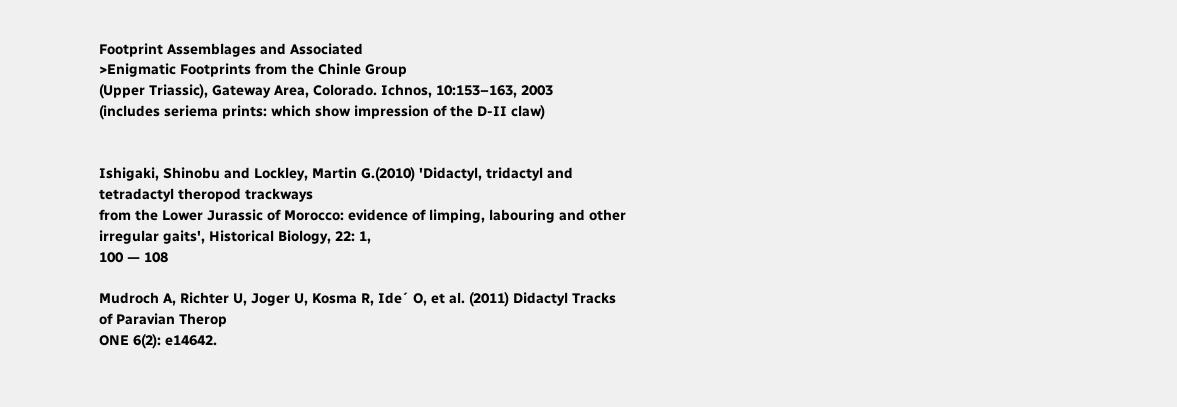Footprint Assemblages and Associated
>Enigmatic Footprints from the Chinle Group
(Upper Triassic), Gateway Area, Colorado. Ichnos, 10:153–163, 2003
(includes seriema prints: which show impression of the D-II claw)


Ishigaki, Shinobu and Lockley, Martin G.(2010) 'Didactyl, tridactyl and
tetradactyl theropod trackways
from the Lower Jurassic of Morocco: evidence of limping, labouring and other
irregular gaits', Historical Biology, 22: 1,
100 — 108

Mudroch A, Richter U, Joger U, Kosma R, Ide´ O, et al. (2011) Didactyl Tracks
of Paravian Therop
ONE 6(2): e14642.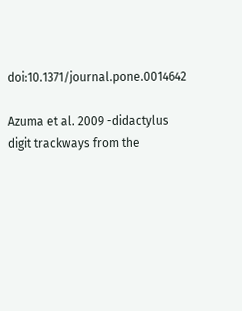doi:10.1371/journal.pone.0014642

Azuma et al. 2009 -didactylus digit trackways from the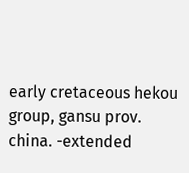early cretaceous hekou
group, gansu prov. china. -extended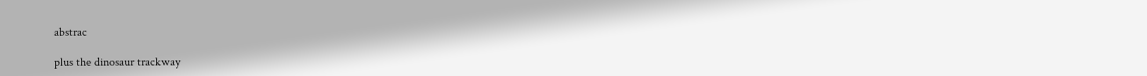abstrac

plus the dinosaur trackway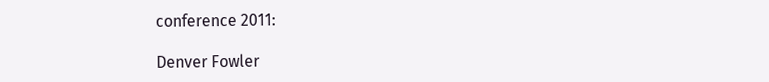conference 2011:

Denver Fowler